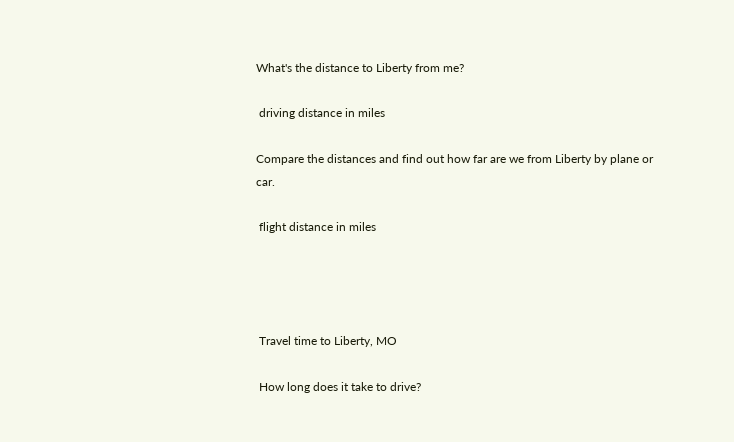What's the distance to Liberty from me?

 driving distance in miles

Compare the distances and find out how far are we from Liberty by plane or car.

 flight distance in miles




 Travel time to Liberty, MO

 How long does it take to drive?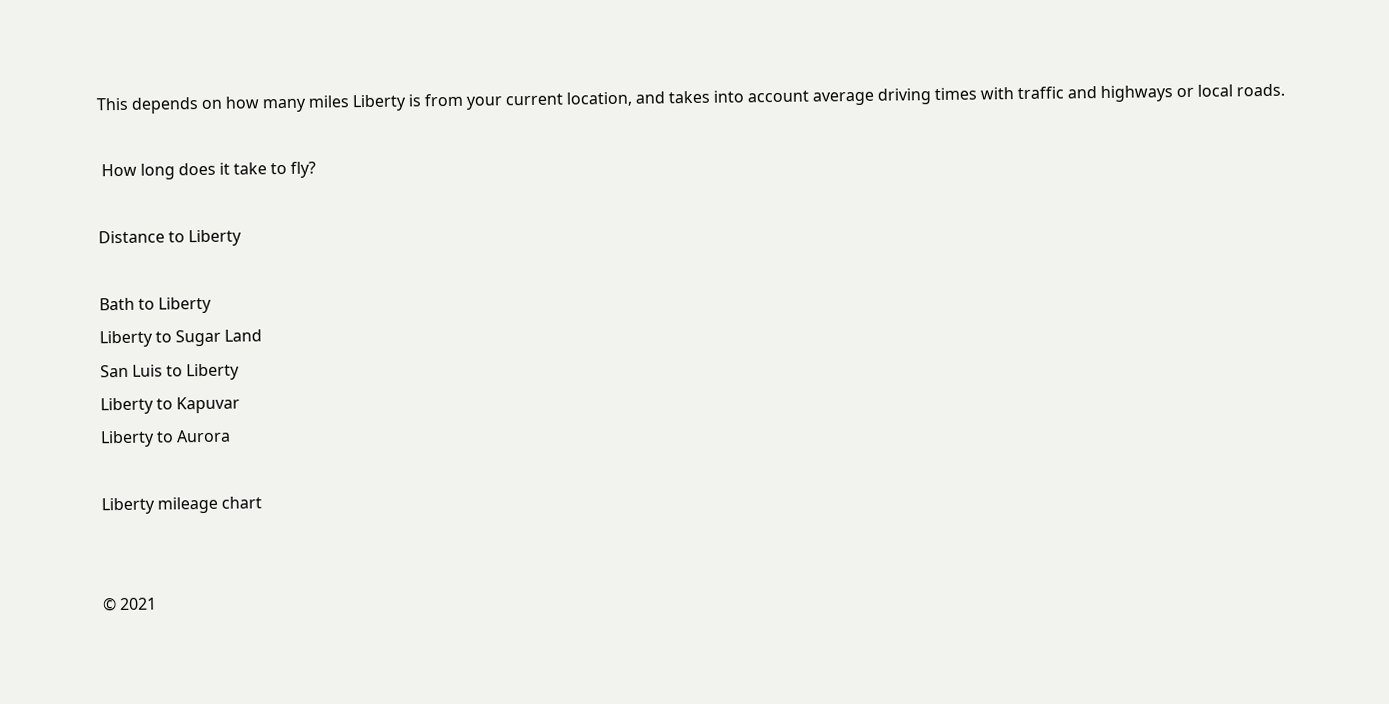This depends on how many miles Liberty is from your current location, and takes into account average driving times with traffic and highways or local roads.

 How long does it take to fly?

Distance to Liberty

Bath to Liberty
Liberty to Sugar Land
San Luis to Liberty
Liberty to Kapuvar
Liberty to Aurora

Liberty mileage chart


© 2021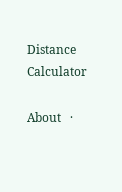Distance Calculator

About   ·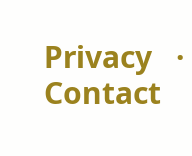Privacy   ·   Contact